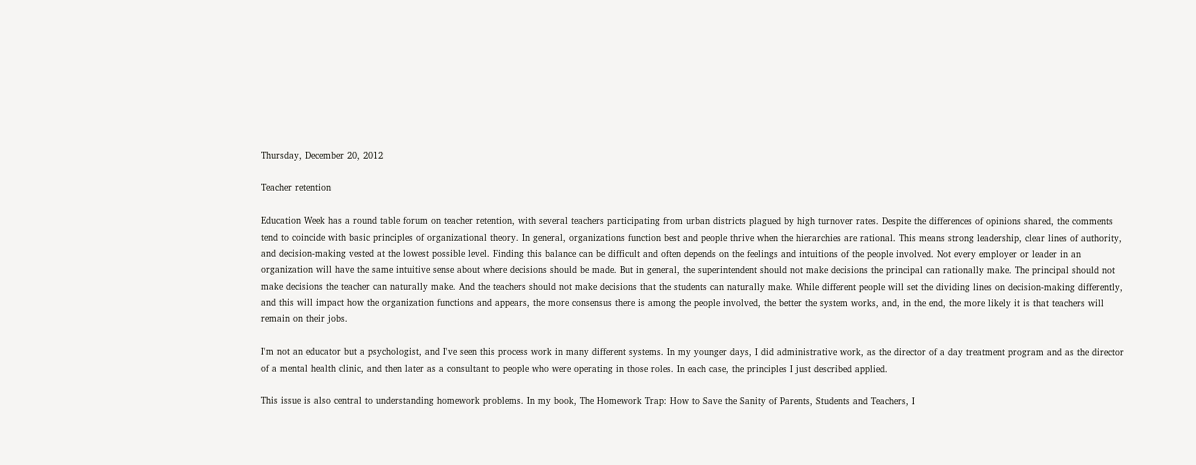Thursday, December 20, 2012

Teacher retention

Education Week has a round table forum on teacher retention, with several teachers participating from urban districts plagued by high turnover rates. Despite the differences of opinions shared, the comments tend to coincide with basic principles of organizational theory. In general, organizations function best and people thrive when the hierarchies are rational. This means strong leadership, clear lines of authority, and decision-making vested at the lowest possible level. Finding this balance can be difficult and often depends on the feelings and intuitions of the people involved. Not every employer or leader in an organization will have the same intuitive sense about where decisions should be made. But in general, the superintendent should not make decisions the principal can rationally make. The principal should not make decisions the teacher can naturally make. And the teachers should not make decisions that the students can naturally make. While different people will set the dividing lines on decision-making differently, and this will impact how the organization functions and appears, the more consensus there is among the people involved, the better the system works, and, in the end, the more likely it is that teachers will remain on their jobs.

I'm not an educator but a psychologist, and I've seen this process work in many different systems. In my younger days, I did administrative work, as the director of a day treatment program and as the director of a mental health clinic, and then later as a consultant to people who were operating in those roles. In each case, the principles I just described applied.

This issue is also central to understanding homework problems. In my book, The Homework Trap: How to Save the Sanity of Parents, Students and Teachers, I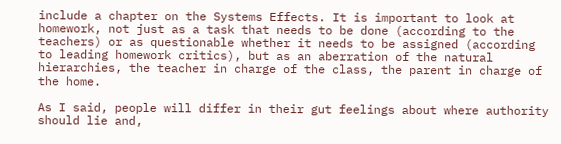include a chapter on the Systems Effects. It is important to look at homework, not just as a task that needs to be done (according to the teachers) or as questionable whether it needs to be assigned (according to leading homework critics), but as an aberration of the natural hierarchies, the teacher in charge of the class, the parent in charge of the home.

As I said, people will differ in their gut feelings about where authority should lie and,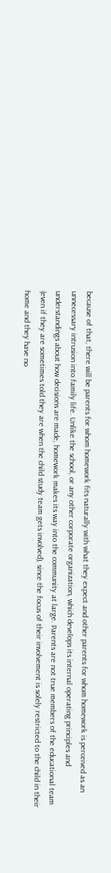because of that, there will be parents for whom homework fits naturally with what they expect and other parents for whom homework is perceived as an unnecessary intrusion into family life. Unlike the school, or any other corporate organization, which develops its internal operating principles and understandings about how decisions are made, homework makes its way into the community at large. Parents are not true members of the educational team (even if they are sometimes told they are when the child study team gets involved), since the focus of their involvement is solely restricted to the child in their home and they have no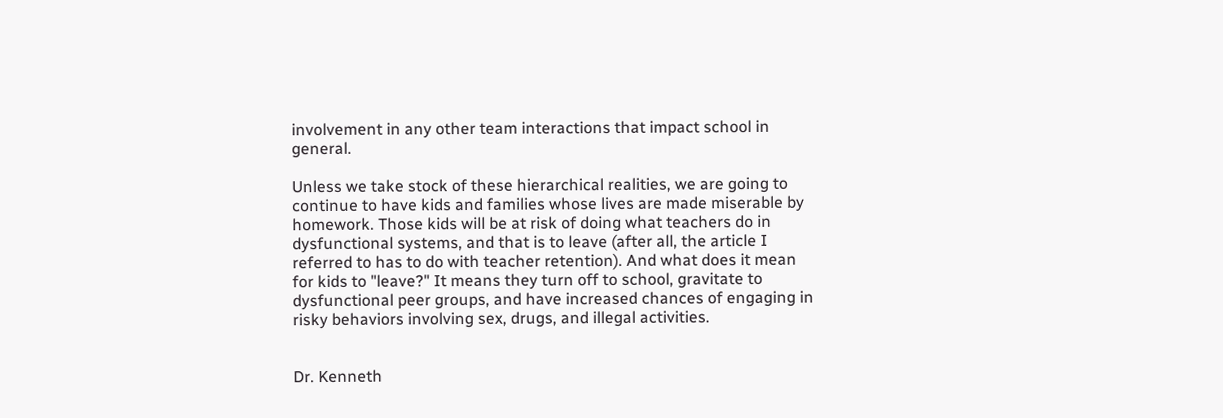involvement in any other team interactions that impact school in general.

Unless we take stock of these hierarchical realities, we are going to continue to have kids and families whose lives are made miserable by homework. Those kids will be at risk of doing what teachers do in dysfunctional systems, and that is to leave (after all, the article I referred to has to do with teacher retention). And what does it mean for kids to "leave?" It means they turn off to school, gravitate to dysfunctional peer groups, and have increased chances of engaging in risky behaviors involving sex, drugs, and illegal activities.


Dr. Kenneth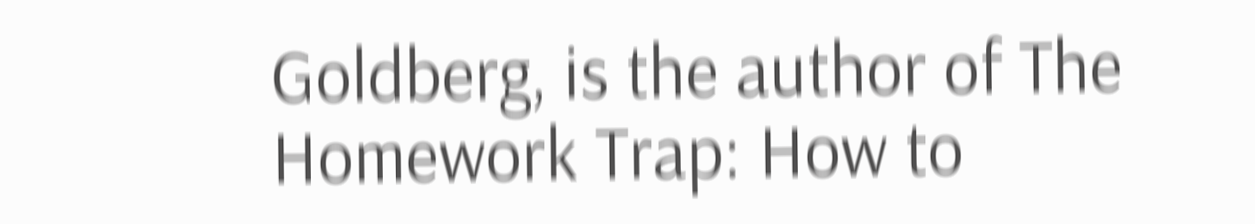Goldberg, is the author of The Homework Trap: How to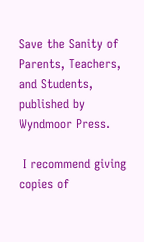Save the Sanity of Parents, Teachers, and Students, published by Wyndmoor Press.

 I recommend giving copies of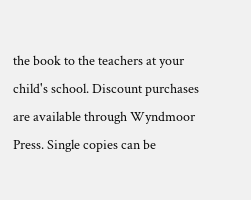the book to the teachers at your child's school. Discount purchases are available through Wyndmoor Press. Single copies can be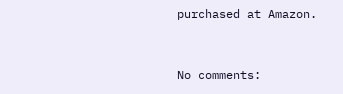purchased at Amazon.


No comments: